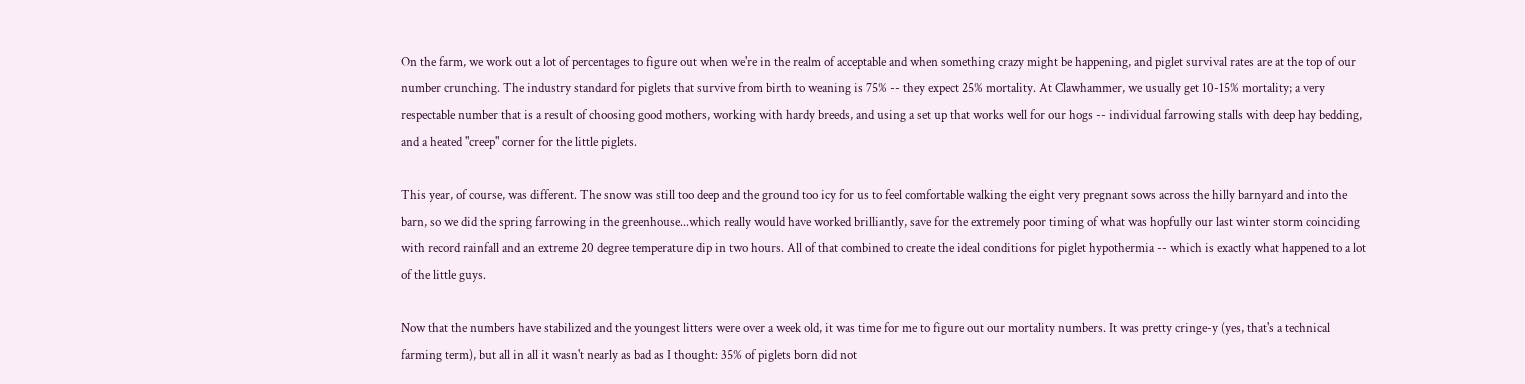On the farm, we work out a lot of percentages to figure out when we're in the realm of acceptable and when something crazy might be happening, and piglet survival rates are at the top of our number crunching. The industry standard for piglets that survive from birth to weaning is 75% -- they expect 25% mortality. At Clawhammer, we usually get 10-15% mortality; a very respectable number that is a result of choosing good mothers, working with hardy breeds, and using a set up that works well for our hogs -- individual farrowing stalls with deep hay bedding, and a heated "creep" corner for the little piglets.

This year, of course, was different. The snow was still too deep and the ground too icy for us to feel comfortable walking the eight very pregnant sows across the hilly barnyard and into the barn, so we did the spring farrowing in the greenhouse...which really would have worked brilliantly, save for the extremely poor timing of what was hopfully our last winter storm coinciding with record rainfall and an extreme 20 degree temperature dip in two hours. All of that combined to create the ideal conditions for piglet hypothermia -- which is exactly what happened to a lot of the little guys.

Now that the numbers have stabilized and the youngest litters were over a week old, it was time for me to figure out our mortality numbers. It was pretty cringe-y (yes, that's a technical farming term), but all in all it wasn't nearly as bad as I thought: 35% of piglets born did not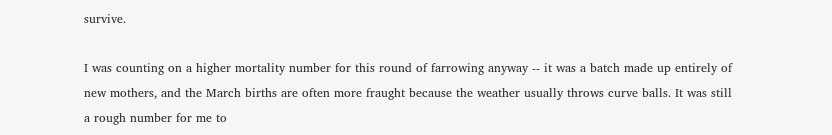survive.

I was counting on a higher mortality number for this round of farrowing anyway -- it was a batch made up entirely of new mothers, and the March births are often more fraught because the weather usually throws curve balls. It was still a rough number for me to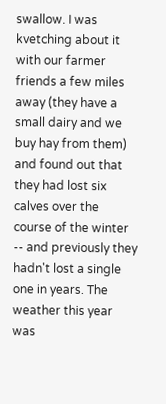swallow. I was kvetching about it with our farmer friends a few miles away (they have a small dairy and we buy hay from them) and found out that they had lost six calves over the course of the winter -- and previously they hadn't lost a single one in years. The weather this year was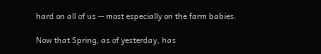hard on all of us -- most especially on the farm babies.

Now that Spring, as of yesterday, has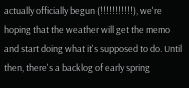actually officially begun (!!!!!!!!!!!), we're hoping that the weather will get the memo and start doing what it's supposed to do. Until then, there's a backlog of early spring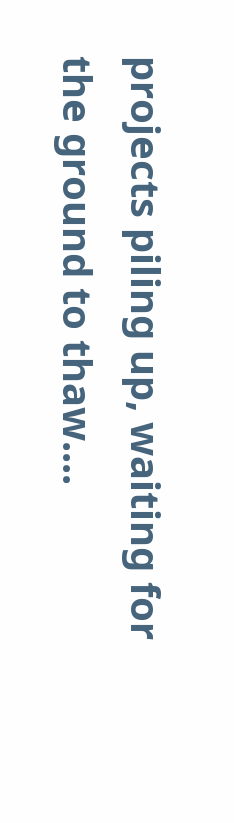projects piling up, waiting for the ground to thaw....